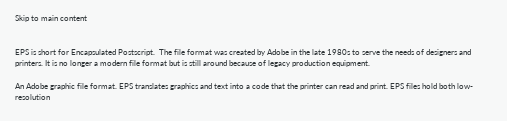Skip to main content


EPS is short for Encapsulated Postscript.  The file format was created by Adobe in the late 1980s to serve the needs of designers and printers. It is no longer a modern file format but is still around because of legacy production equipment.

An Adobe graphic file format. EPS translates graphics and text into a code that the printer can read and print. EPS files hold both low-resolution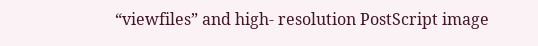“viewfiles” and high- resolution PostScript image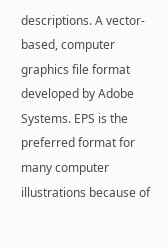descriptions. A vector-based, computer graphics file format developed by Adobe Systems. EPS is the preferred format for many computer illustrations because of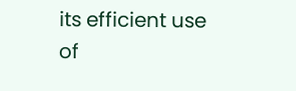its efficient use of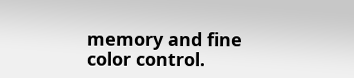memory and fine color control.